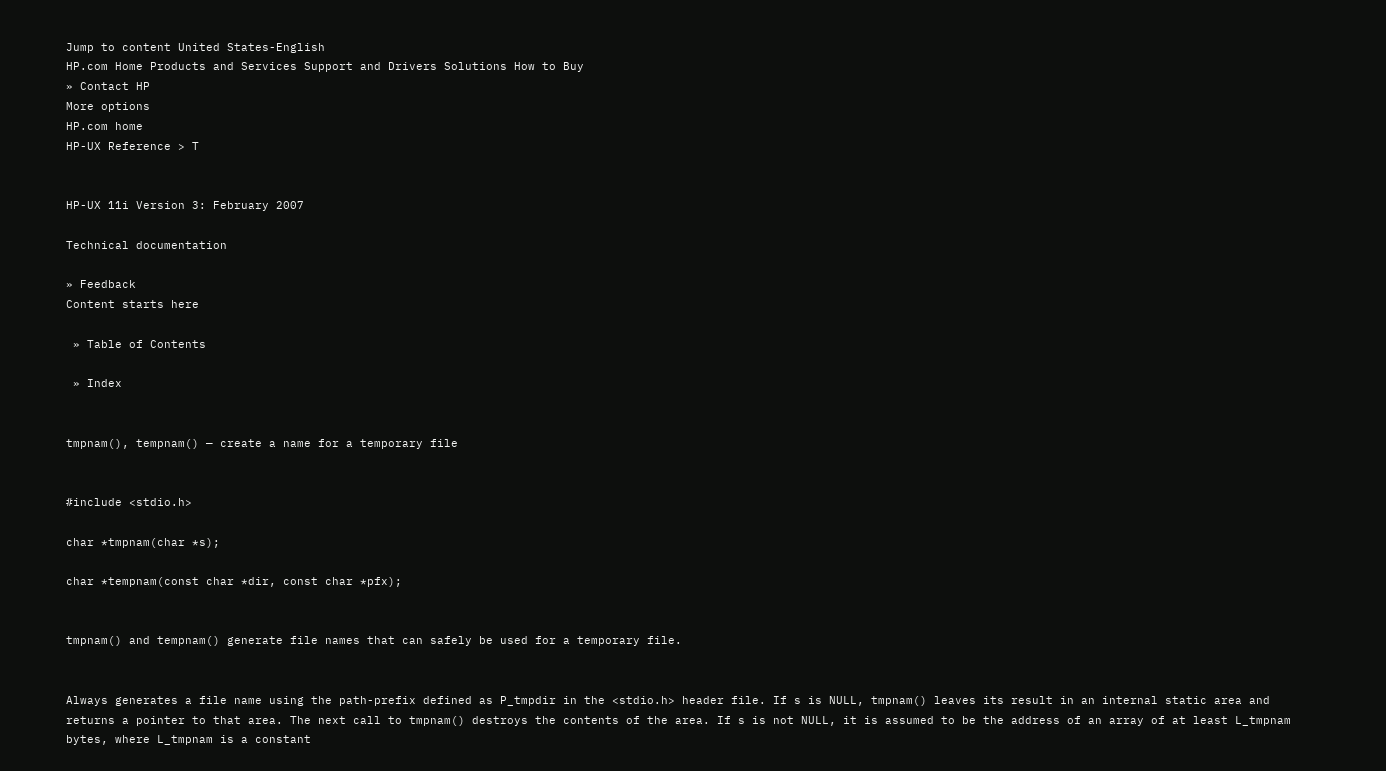Jump to content United States-English
HP.com Home Products and Services Support and Drivers Solutions How to Buy
» Contact HP
More options
HP.com home
HP-UX Reference > T


HP-UX 11i Version 3: February 2007

Technical documentation

» Feedback
Content starts here

 » Table of Contents

 » Index


tmpnam(), tempnam() — create a name for a temporary file


#include <stdio.h>

char *tmpnam(char *s);

char *tempnam(const char *dir, const char *pfx);


tmpnam() and tempnam() generate file names that can safely be used for a temporary file.


Always generates a file name using the path-prefix defined as P_tmpdir in the <stdio.h> header file. If s is NULL, tmpnam() leaves its result in an internal static area and returns a pointer to that area. The next call to tmpnam() destroys the contents of the area. If s is not NULL, it is assumed to be the address of an array of at least L_tmpnam bytes, where L_tmpnam is a constant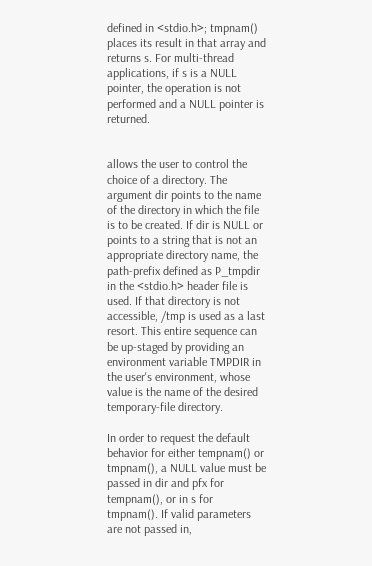defined in <stdio.h>; tmpnam() places its result in that array and returns s. For multi-thread applications, if s is a NULL pointer, the operation is not performed and a NULL pointer is returned.


allows the user to control the choice of a directory. The argument dir points to the name of the directory in which the file is to be created. If dir is NULL or points to a string that is not an appropriate directory name, the path-prefix defined as P_tmpdir in the <stdio.h> header file is used. If that directory is not accessible, /tmp is used as a last resort. This entire sequence can be up-staged by providing an environment variable TMPDIR in the user's environment, whose value is the name of the desired temporary-file directory.

In order to request the default behavior for either tempnam() or tmpnam(), a NULL value must be passed in dir and pfx for tempnam(), or in s for tmpnam(). If valid parameters are not passed in,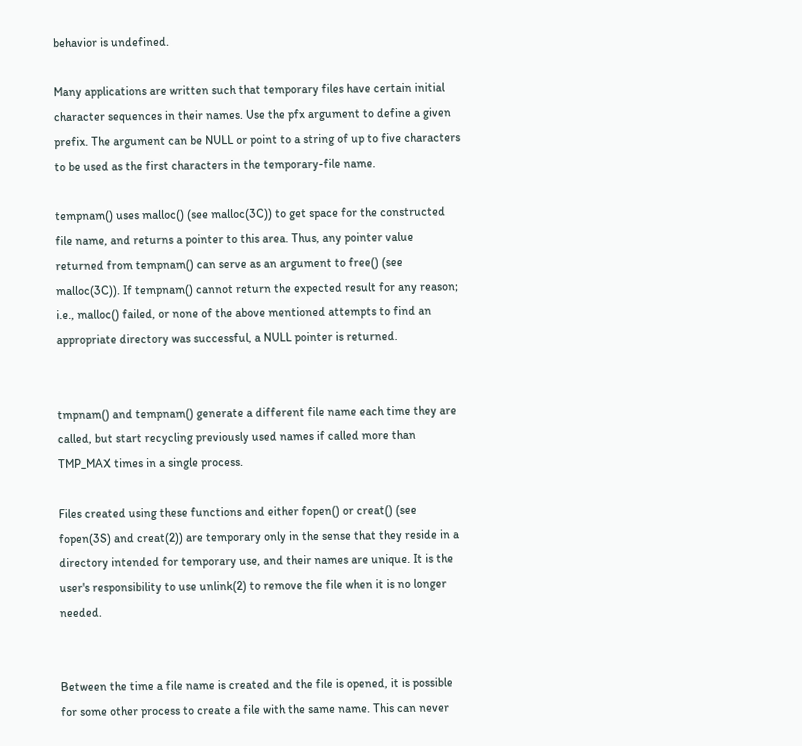behavior is undefined.

Many applications are written such that temporary files have certain initial character sequences in their names. Use the pfx argument to define a given prefix. The argument can be NULL or point to a string of up to five characters to be used as the first characters in the temporary-file name.

tempnam() uses malloc() (see malloc(3C)) to get space for the constructed file name, and returns a pointer to this area. Thus, any pointer value returned from tempnam() can serve as an argument to free() (see malloc(3C)). If tempnam() cannot return the expected result for any reason; i.e., malloc() failed, or none of the above mentioned attempts to find an appropriate directory was successful, a NULL pointer is returned.


tmpnam() and tempnam() generate a different file name each time they are called, but start recycling previously used names if called more than TMP_MAX times in a single process.

Files created using these functions and either fopen() or creat() (see fopen(3S) and creat(2)) are temporary only in the sense that they reside in a directory intended for temporary use, and their names are unique. It is the user's responsibility to use unlink(2) to remove the file when it is no longer needed.


Between the time a file name is created and the file is opened, it is possible for some other process to create a file with the same name. This can never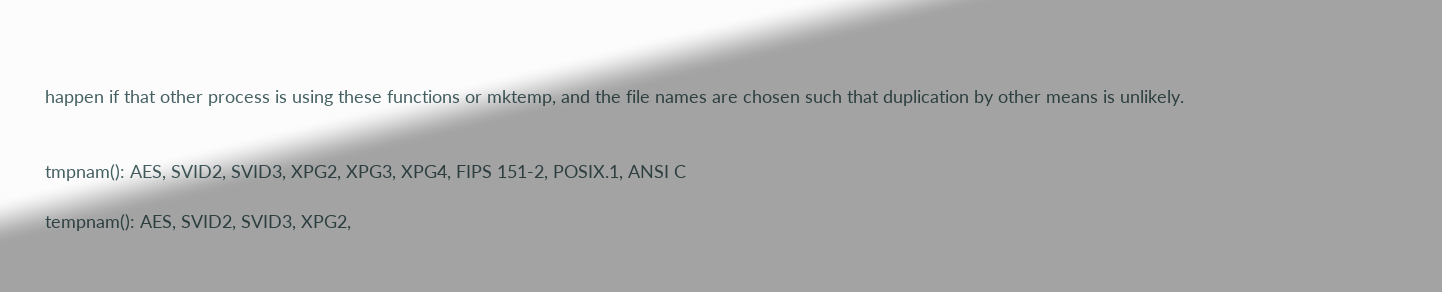happen if that other process is using these functions or mktemp, and the file names are chosen such that duplication by other means is unlikely.


tmpnam(): AES, SVID2, SVID3, XPG2, XPG3, XPG4, FIPS 151-2, POSIX.1, ANSI C

tempnam(): AES, SVID2, SVID3, XPG2,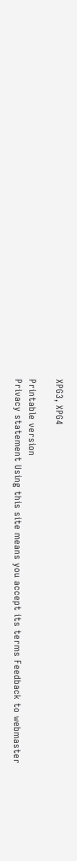XPG3, XPG4

Printable version
Privacy statement Using this site means you accept its terms Feedback to webmaster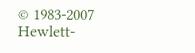© 1983-2007 Hewlett-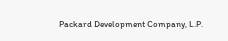Packard Development Company, L.P.